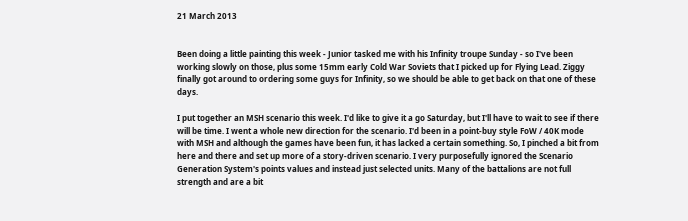21 March 2013


Been doing a little painting this week - Junior tasked me with his Infinity troupe Sunday - so I've been working slowly on those, plus some 15mm early Cold War Soviets that I picked up for Flying Lead. Ziggy finally got around to ordering some guys for Infinity, so we should be able to get back on that one of these days.

I put together an MSH scenario this week. I'd like to give it a go Saturday, but I'll have to wait to see if there will be time. I went a whole new direction for the scenario. I'd been in a point-buy style FoW / 40K mode with MSH and although the games have been fun, it has lacked a certain something. So, I pinched a bit from here and there and set up more of a story-driven scenario. I very purposefully ignored the Scenario Generation System's points values and instead just selected units. Many of the battalions are not full strength and are a bit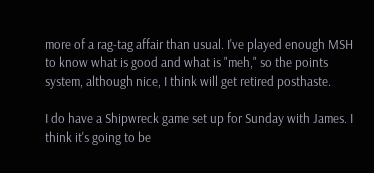more of a rag-tag affair than usual. I've played enough MSH to know what is good and what is "meh," so the points system, although nice, I think will get retired posthaste.

I do have a Shipwreck game set up for Sunday with James. I think it's going to be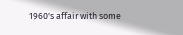1960's affair with some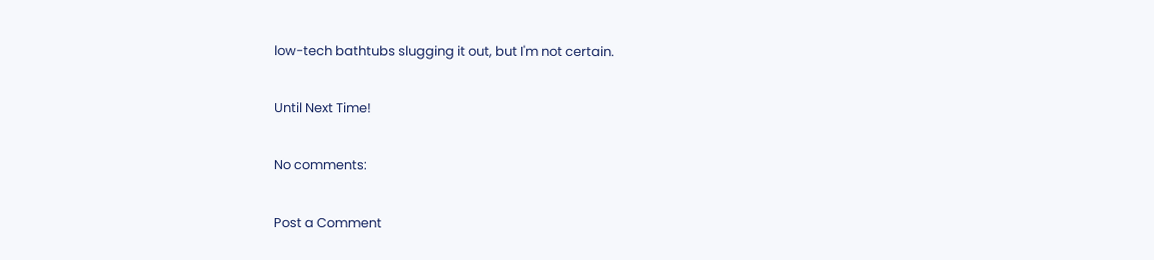low-tech bathtubs slugging it out, but I'm not certain.

Until Next Time!

No comments:

Post a Comment